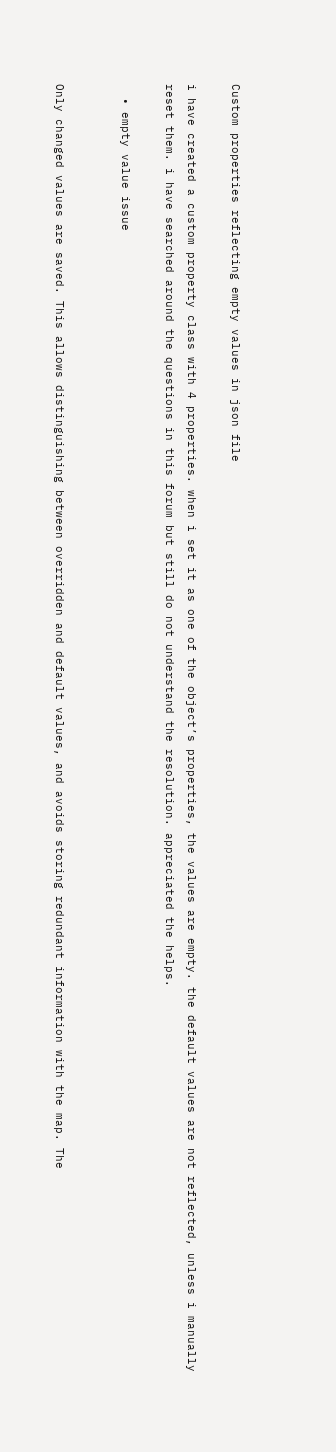Custom properties reflecting empty values in json file

i have created a custom property class with 4 properties. when i set it as one of the object’s properties, the values are empty. the default values are not reflected, unless i manually reset them. i have searched around the questions in this forum but still do not understand the resolution. appreciated the helps.

  • empty value issue


Only changed values are saved. This allows distinguishing between overridden and default values, and avoids storing redundant information with the map. The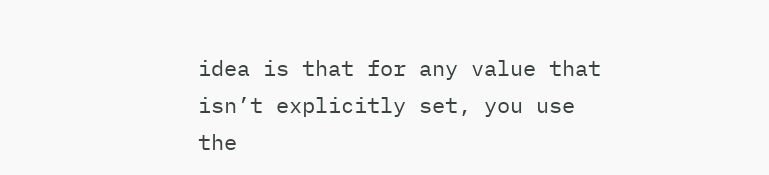idea is that for any value that isn’t explicitly set, you use the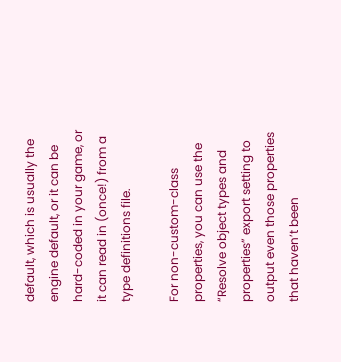default, which is usually the engine default, or it can be hard-coded in your game, or it can read in (once!) from a type definitions file.

For non-custom-class properties, you can use the “Resolve object types and properties” export setting to output even those properties that haven’t been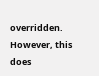overridden. However, this does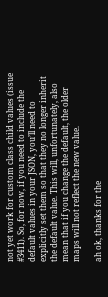not yet work for custom class child values (issue #3411). So, for now, if you need to include the default values in your JSON, you’ll need to explicitly set them so that they no longer inherit the default value. This will, unfortunately, also mean that if you change the default, the older maps will not reflect the new value.

ah ok, thanks for the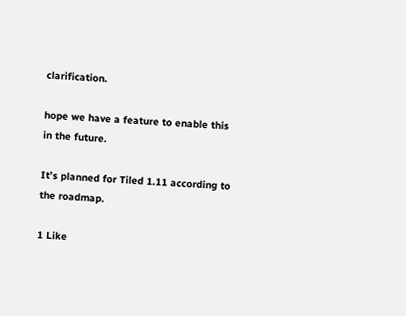clarification.

hope we have a feature to enable this in the future.

It’s planned for Tiled 1.11 according to the roadmap.

1 Like